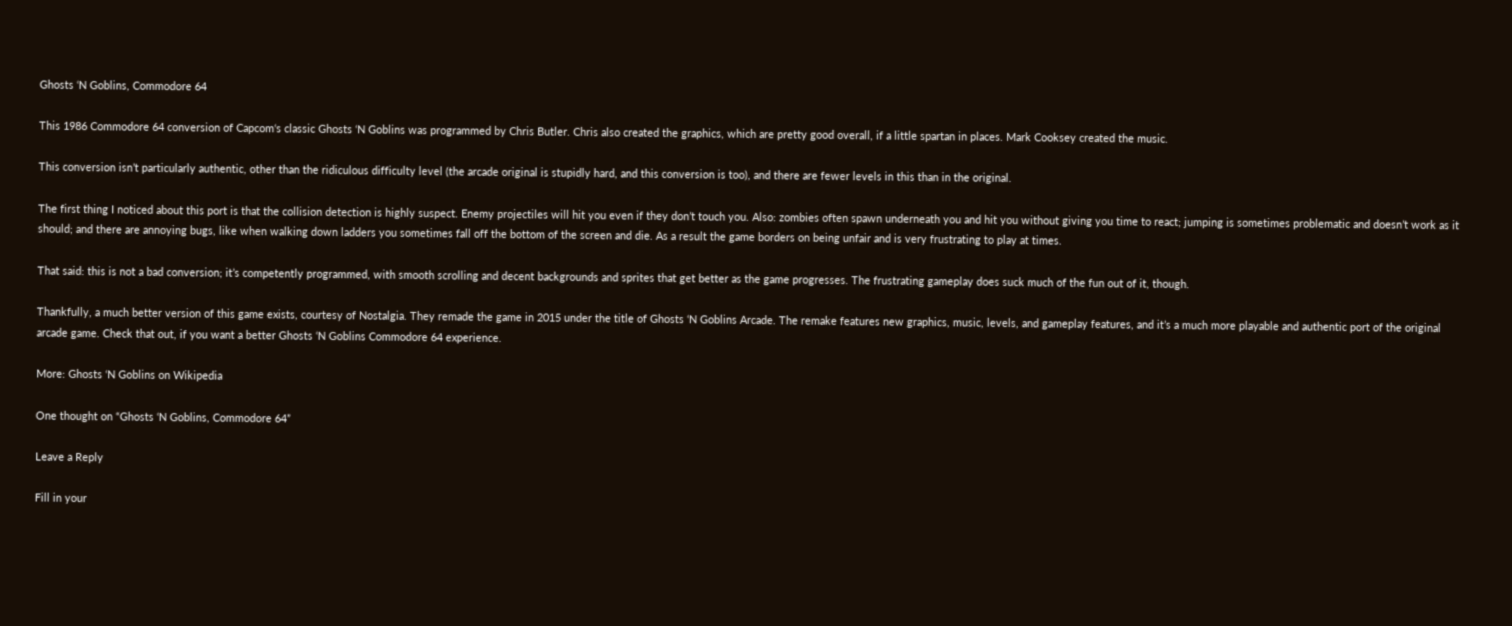Ghosts ‘N Goblins, Commodore 64

This 1986 Commodore 64 conversion of Capcom‘s classic Ghosts ‘N Goblins was programmed by Chris Butler. Chris also created the graphics, which are pretty good overall, if a little spartan in places. Mark Cooksey created the music.

This conversion isn’t particularly authentic, other than the ridiculous difficulty level (the arcade original is stupidly hard, and this conversion is too), and there are fewer levels in this than in the original.

The first thing I noticed about this port is that the collision detection is highly suspect. Enemy projectiles will hit you even if they don’t touch you. Also: zombies often spawn underneath you and hit you without giving you time to react; jumping is sometimes problematic and doesn’t work as it should; and there are annoying bugs, like when walking down ladders you sometimes fall off the bottom of the screen and die. As a result the game borders on being unfair and is very frustrating to play at times.

That said: this is not a bad conversion; it’s competently programmed, with smooth scrolling and decent backgrounds and sprites that get better as the game progresses. The frustrating gameplay does suck much of the fun out of it, though.

Thankfully, a much better version of this game exists, courtesy of Nostalgia. They remade the game in 2015 under the title of Ghosts ‘N Goblins Arcade. The remake features new graphics, music, levels, and gameplay features, and it’s a much more playable and authentic port of the original arcade game. Check that out, if you want a better Ghosts ‘N Goblins Commodore 64 experience.

More: Ghosts ‘N Goblins on Wikipedia

One thought on “Ghosts ‘N Goblins, Commodore 64”

Leave a Reply

Fill in your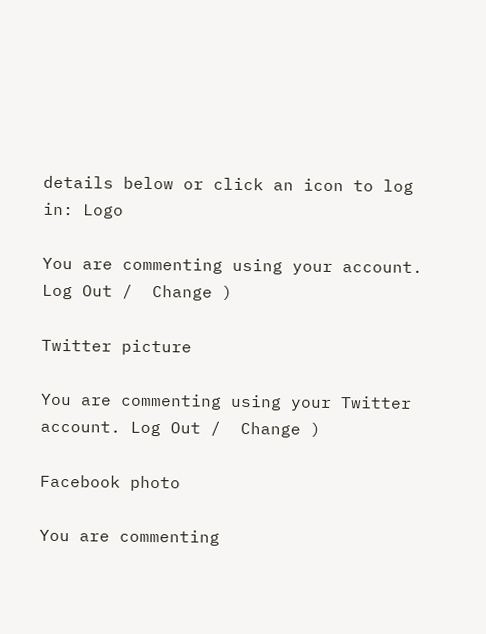details below or click an icon to log in: Logo

You are commenting using your account. Log Out /  Change )

Twitter picture

You are commenting using your Twitter account. Log Out /  Change )

Facebook photo

You are commenting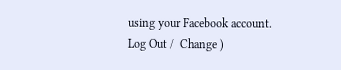using your Facebook account. Log Out /  Change )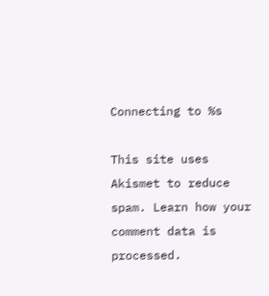Connecting to %s

This site uses Akismet to reduce spam. Learn how your comment data is processed.